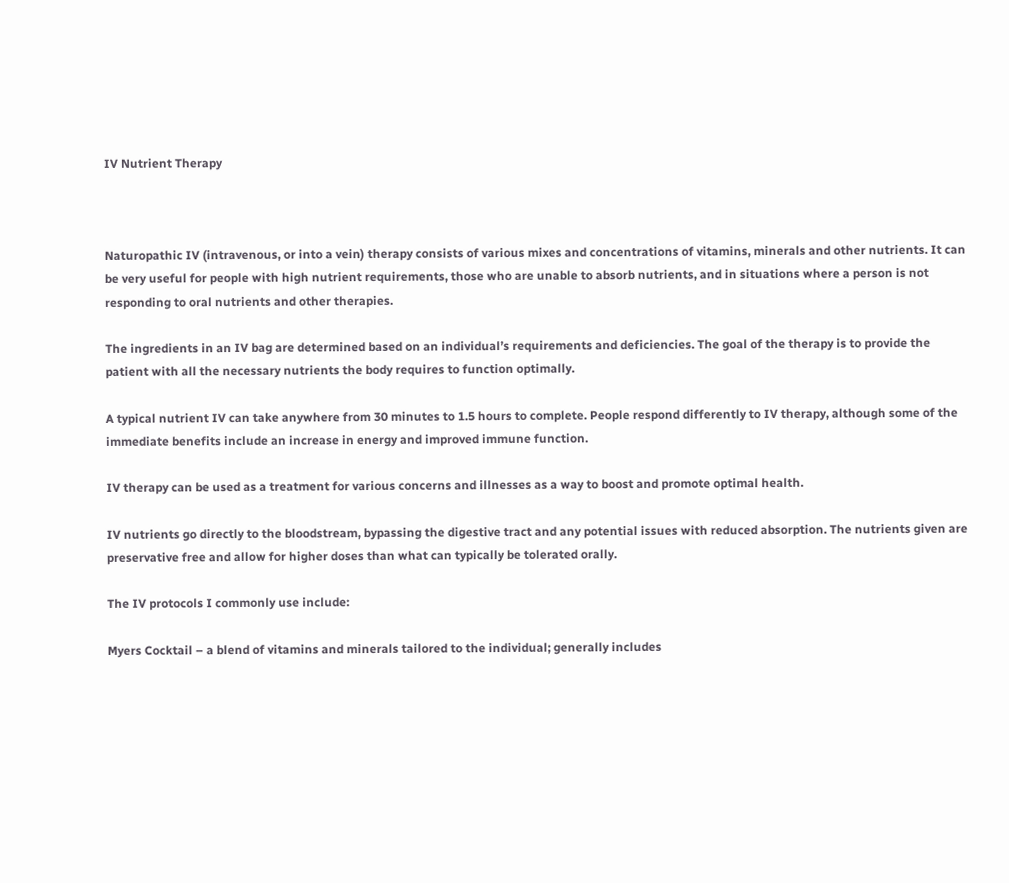IV Nutrient Therapy



Naturopathic IV (intravenous, or into a vein) therapy consists of various mixes and concentrations of vitamins, minerals and other nutrients. It can be very useful for people with high nutrient requirements, those who are unable to absorb nutrients, and in situations where a person is not responding to oral nutrients and other therapies.

The ingredients in an IV bag are determined based on an individual’s requirements and deficiencies. The goal of the therapy is to provide the patient with all the necessary nutrients the body requires to function optimally.

A typical nutrient IV can take anywhere from 30 minutes to 1.5 hours to complete. People respond differently to IV therapy, although some of the immediate benefits include an increase in energy and improved immune function.

IV therapy can be used as a treatment for various concerns and illnesses as a way to boost and promote optimal health.

IV nutrients go directly to the bloodstream, bypassing the digestive tract and any potential issues with reduced absorption. The nutrients given are preservative free and allow for higher doses than what can typically be tolerated orally.

The IV protocols I commonly use include:

Myers Cocktail – a blend of vitamins and minerals tailored to the individual; generally includes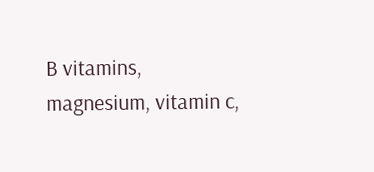B vitamins, magnesium, vitamin c,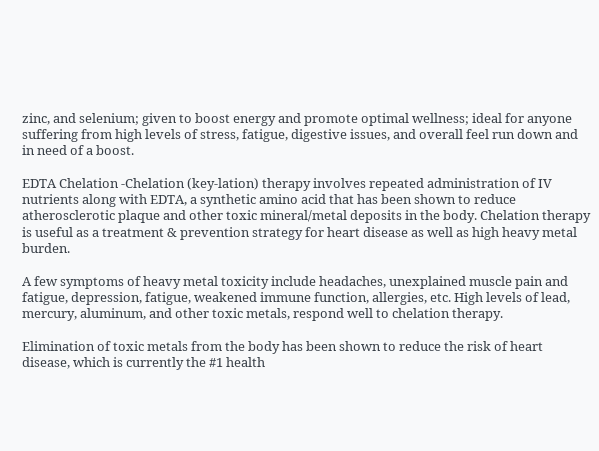zinc, and selenium; given to boost energy and promote optimal wellness; ideal for anyone suffering from high levels of stress, fatigue, digestive issues, and overall feel run down and in need of a boost.

EDTA Chelation -Chelation (key-lation) therapy involves repeated administration of IV nutrients along with EDTA, a synthetic amino acid that has been shown to reduce atherosclerotic plaque and other toxic mineral/metal deposits in the body. Chelation therapy is useful as a treatment & prevention strategy for heart disease as well as high heavy metal burden.

A few symptoms of heavy metal toxicity include headaches, unexplained muscle pain and fatigue, depression, fatigue, weakened immune function, allergies, etc. High levels of lead, mercury, aluminum, and other toxic metals, respond well to chelation therapy.

Elimination of toxic metals from the body has been shown to reduce the risk of heart disease, which is currently the #1 health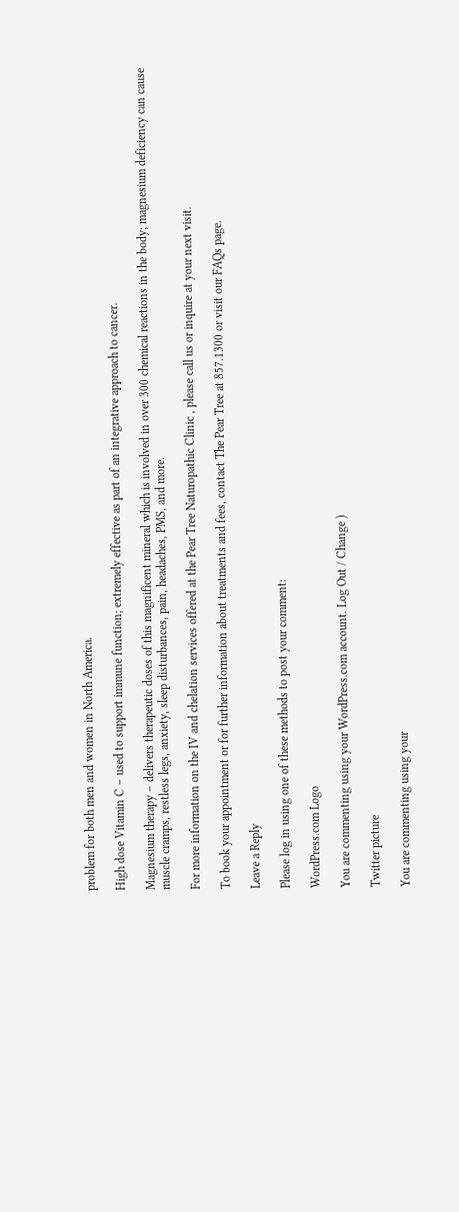problem for both men and women in North America.

High dose Vitamin C – used to support immune function; extremely effective as part of an integrative approach to cancer.

Magnesium therapy – delivers therapeutic doses of this magnificent mineral which is involved in over 300 chemical reactions in the body; magnesium deficiency can cause muscle cramps, restless legs, anxiety, sleep disturbances, pain, headaches, PMS, and more.

For more information on the IV and chelation services offered at the Pear Tree Naturopathic Clinic , please call us or inquire at your next visit.

To book your appointment or for further information about treatments and fees, contact The Pear Tree at 857.1300 or visit our FAQs page.

Leave a Reply

Please log in using one of these methods to post your comment:

WordPress.com Logo

You are commenting using your WordPress.com account. Log Out / Change )

Twitter picture

You are commenting using your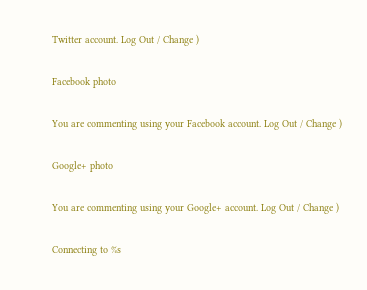Twitter account. Log Out / Change )

Facebook photo

You are commenting using your Facebook account. Log Out / Change )

Google+ photo

You are commenting using your Google+ account. Log Out / Change )

Connecting to %s